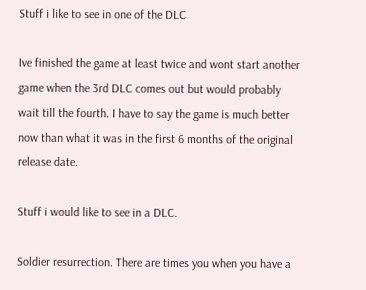Stuff i like to see in one of the DLC

Ive finished the game at least twice and wont start another game when the 3rd DLC comes out but would probably wait till the fourth. I have to say the game is much better now than what it was in the first 6 months of the original release date.

Stuff i would like to see in a DLC.

Soldier resurrection. There are times you when you have a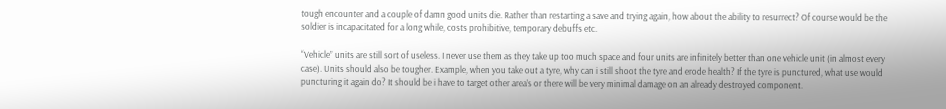tough encounter and a couple of damn good units die. Rather than restarting a save and trying again, how about the ability to resurrect? Of course would be the soldier is incapacitated for a long while, costs prohibitive, temporary debuffs etc.

“Vehicle” units are still sort of useless. I never use them as they take up too much space and four units are infinitely better than one vehicle unit (in almost every case). Units should also be tougher. Example, when you take out a tyre, why can i still shoot the tyre and erode health? If the tyre is punctured, what use would puncturing it again do? It should be i have to target other area’s or there will be very minimal damage on an already destroyed component.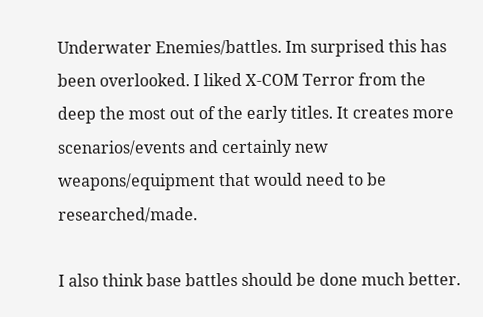Underwater Enemies/battles. Im surprised this has been overlooked. I liked X-COM Terror from the deep the most out of the early titles. It creates more scenarios/events and certainly new weapons/equipment that would need to be researched/made.

I also think base battles should be done much better.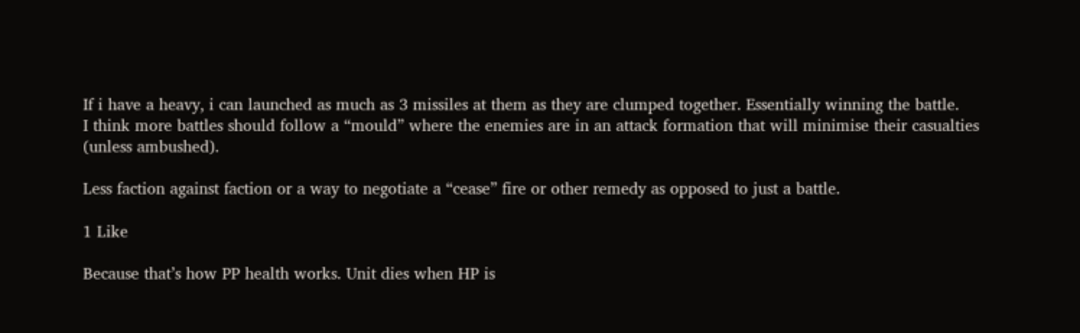If i have a heavy, i can launched as much as 3 missiles at them as they are clumped together. Essentially winning the battle.
I think more battles should follow a “mould” where the enemies are in an attack formation that will minimise their casualties (unless ambushed).

Less faction against faction or a way to negotiate a “cease” fire or other remedy as opposed to just a battle.

1 Like

Because that’s how PP health works. Unit dies when HP is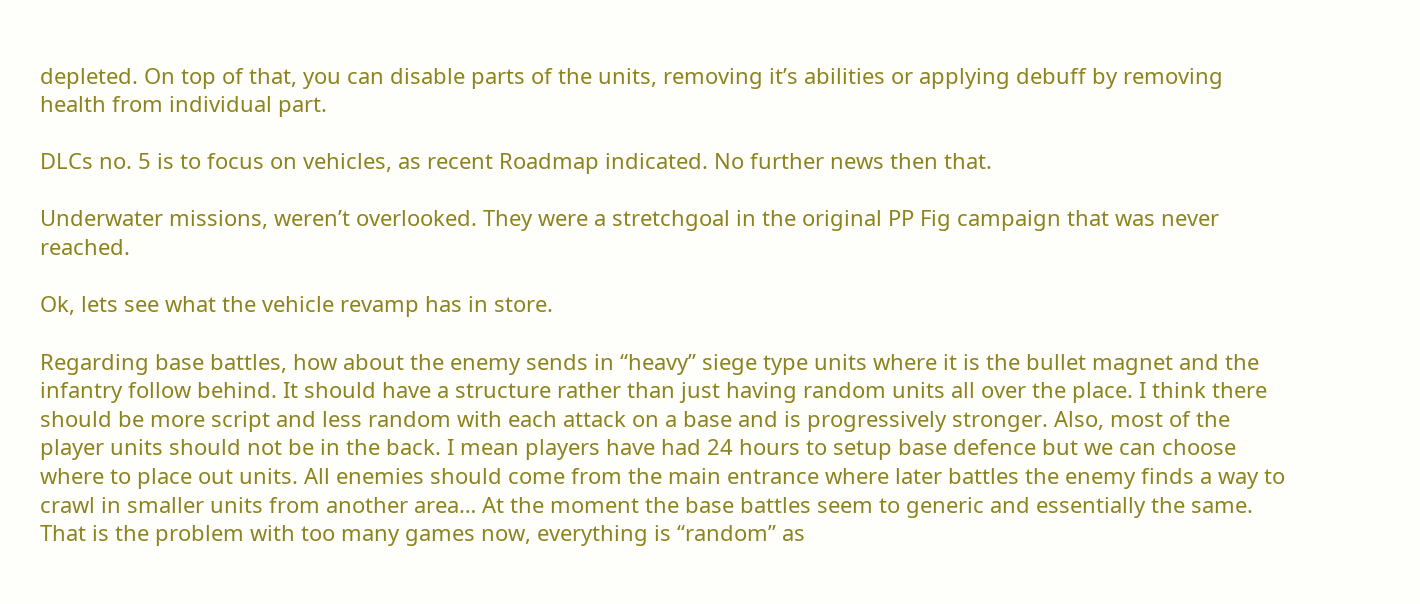depleted. On top of that, you can disable parts of the units, removing it’s abilities or applying debuff by removing health from individual part.

DLCs no. 5 is to focus on vehicles, as recent Roadmap indicated. No further news then that.

Underwater missions, weren’t overlooked. They were a stretchgoal in the original PP Fig campaign that was never reached.

Ok, lets see what the vehicle revamp has in store.

Regarding base battles, how about the enemy sends in “heavy” siege type units where it is the bullet magnet and the infantry follow behind. It should have a structure rather than just having random units all over the place. I think there should be more script and less random with each attack on a base and is progressively stronger. Also, most of the player units should not be in the back. I mean players have had 24 hours to setup base defence but we can choose where to place out units. All enemies should come from the main entrance where later battles the enemy finds a way to crawl in smaller units from another area… At the moment the base battles seem to generic and essentially the same.
That is the problem with too many games now, everything is “random” as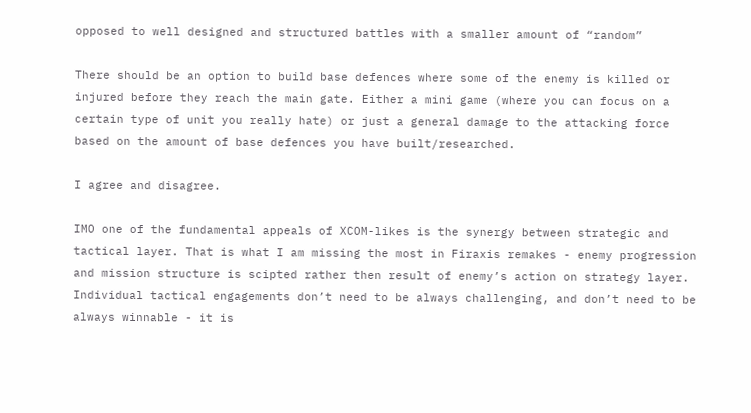opposed to well designed and structured battles with a smaller amount of “random”

There should be an option to build base defences where some of the enemy is killed or injured before they reach the main gate. Either a mini game (where you can focus on a certain type of unit you really hate) or just a general damage to the attacking force based on the amount of base defences you have built/researched.

I agree and disagree.

IMO one of the fundamental appeals of XCOM-likes is the synergy between strategic and tactical layer. That is what I am missing the most in Firaxis remakes - enemy progression and mission structure is scipted rather then result of enemy’s action on strategy layer. Individual tactical engagements don’t need to be always challenging, and don’t need to be always winnable - it is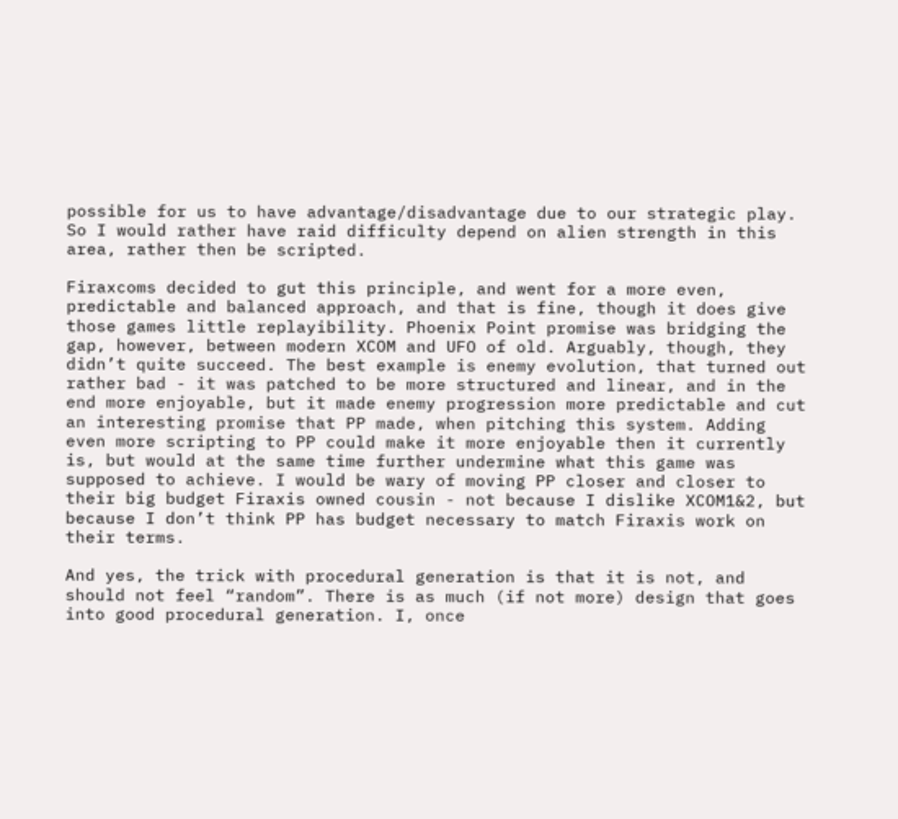possible for us to have advantage/disadvantage due to our strategic play. So I would rather have raid difficulty depend on alien strength in this area, rather then be scripted.

Firaxcoms decided to gut this principle, and went for a more even, predictable and balanced approach, and that is fine, though it does give those games little replayibility. Phoenix Point promise was bridging the gap, however, between modern XCOM and UFO of old. Arguably, though, they didn’t quite succeed. The best example is enemy evolution, that turned out rather bad - it was patched to be more structured and linear, and in the end more enjoyable, but it made enemy progression more predictable and cut an interesting promise that PP made, when pitching this system. Adding even more scripting to PP could make it more enjoyable then it currently is, but would at the same time further undermine what this game was supposed to achieve. I would be wary of moving PP closer and closer to their big budget Firaxis owned cousin - not because I dislike XCOM1&2, but because I don’t think PP has budget necessary to match Firaxis work on their terms.

And yes, the trick with procedural generation is that it is not, and should not feel “random”. There is as much (if not more) design that goes into good procedural generation. I, once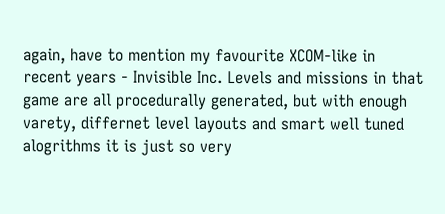again, have to mention my favourite XCOM-like in recent years - Invisible Inc. Levels and missions in that game are all procedurally generated, but with enough varety, differnet level layouts and smart well tuned alogrithms it is just so very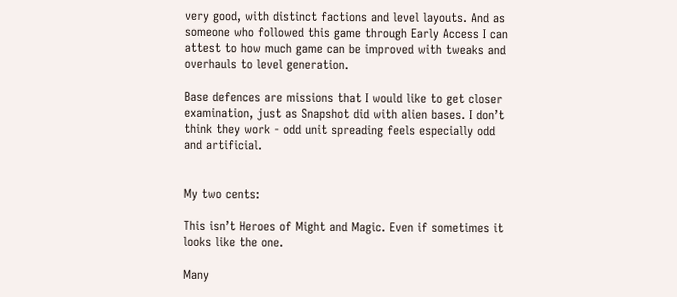very good, with distinct factions and level layouts. And as someone who followed this game through Early Access I can attest to how much game can be improved with tweaks and overhauls to level generation.

Base defences are missions that I would like to get closer examination, just as Snapshot did with alien bases. I don’t think they work - odd unit spreading feels especially odd and artificial.


My two cents:

This isn’t Heroes of Might and Magic. Even if sometimes it looks like the one.

Many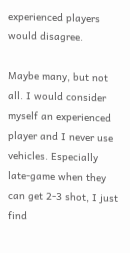experienced players would disagree.

Maybe many, but not all. I would consider myself an experienced player and I never use vehicles. Especially late-game when they can get 2-3 shot, I just find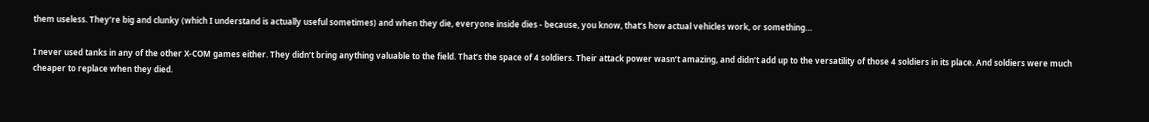them useless. They’re big and clunky (which I understand is actually useful sometimes) and when they die, everyone inside dies - because, you know, that’s how actual vehicles work, or something…

I never used tanks in any of the other X-COM games either. They didn’t bring anything valuable to the field. That’s the space of 4 soldiers. Their attack power wasn’t amazing, and didn’t add up to the versatility of those 4 soldiers in its place. And soldiers were much cheaper to replace when they died.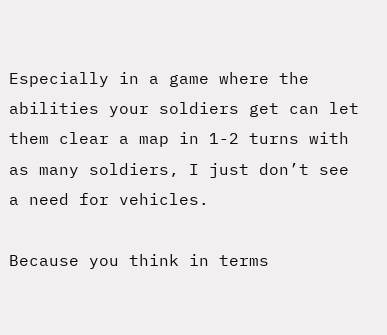Especially in a game where the abilities your soldiers get can let them clear a map in 1-2 turns with as many soldiers, I just don’t see a need for vehicles.

Because you think in terms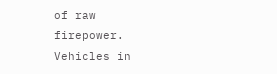of raw firepower. Vehicles in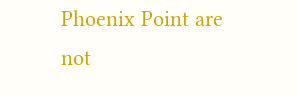Phoenix Point are not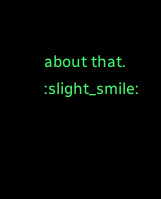about that. :slight_smile: